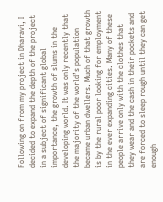Following on from my project in Dharavi, I decided to expand the depth of the project in a subject of significant global importance, the growth of slums in the developing world. It was only recently that the majority of the world’s population became urban dwellers. Much of that growth is by the rural poor looking for employment in the ever expanding cities. Many of these people arrive only with the clothes that they wear and the cash in their pockets and are forced to sleep rough until they can get enough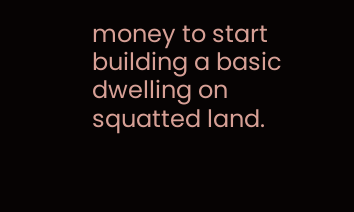money to start building a basic dwelling on squatted land.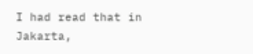I had read that in Jakarta,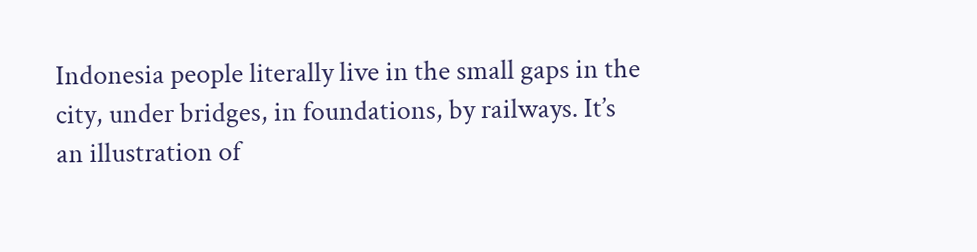Indonesia people literally live in the small gaps in the city, under bridges, in foundations, by railways. It’s an illustration of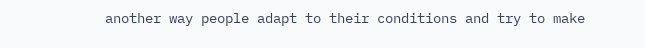another way people adapt to their conditions and try to make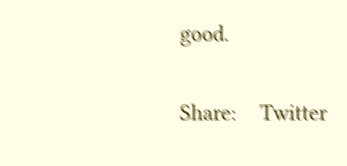good.

Share:    Twitter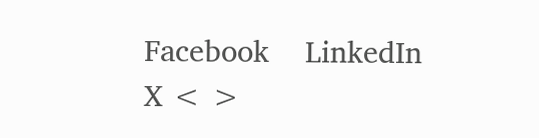Facebook    LinkedIn
X < >